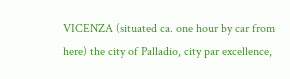VICENZA (situated ca. one hour by car from here) the city of Palladio, city par excellence,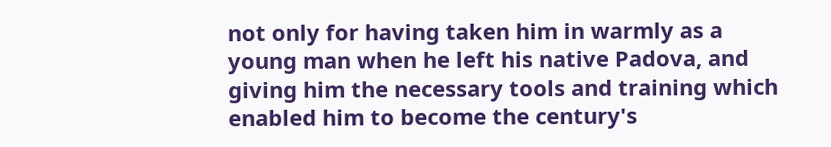not only for having taken him in warmly as a young man when he left his native Padova, and giving him the necessary tools and training which enabled him to become the century's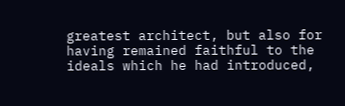greatest architect, but also for having remained faithful to the ideals which he had introduced,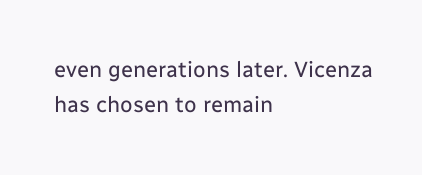even generations later. Vicenza has chosen to remain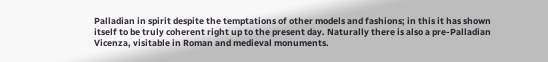Palladian in spirit despite the temptations of other models and fashions; in this it has shown itself to be truly coherent right up to the present day. Naturally there is also a pre-Palladian Vicenza, visitable in Roman and medieval monuments.